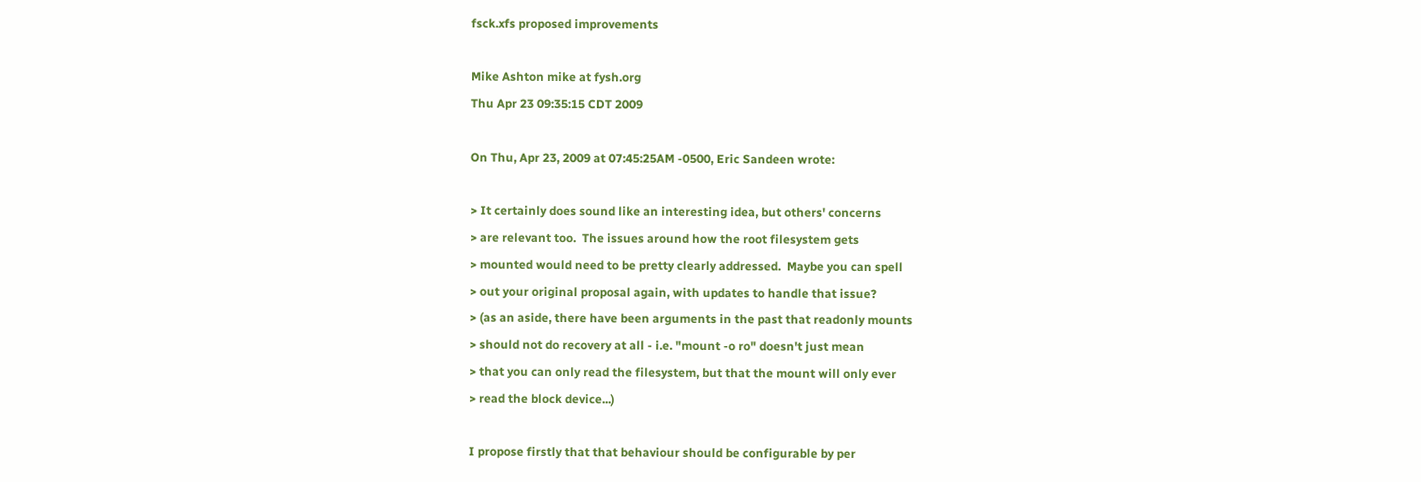fsck.xfs proposed improvements

Mike Ashton mike at fysh.org
Thu Apr 23 09:35:15 CDT 2009

On Thu, Apr 23, 2009 at 07:45:25AM -0500, Eric Sandeen wrote:

> It certainly does sound like an interesting idea, but others' concerns
> are relevant too.  The issues around how the root filesystem gets
> mounted would need to be pretty clearly addressed.  Maybe you can spell
> out your original proposal again, with updates to handle that issue?
> (as an aside, there have been arguments in the past that readonly mounts
> should not do recovery at all - i.e. "mount -o ro" doesn't just mean
> that you can only read the filesystem, but that the mount will only ever
> read the block device...)

I propose firstly that that behaviour should be configurable by per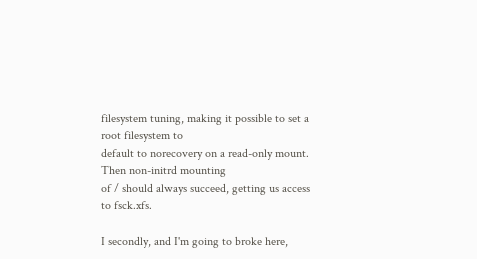filesystem tuning, making it possible to set a root filesystem to
default to norecovery on a read-only mount.  Then non-initrd mounting
of / should always succeed, getting us access to fsck.xfs.

I secondly, and I'm going to broke here,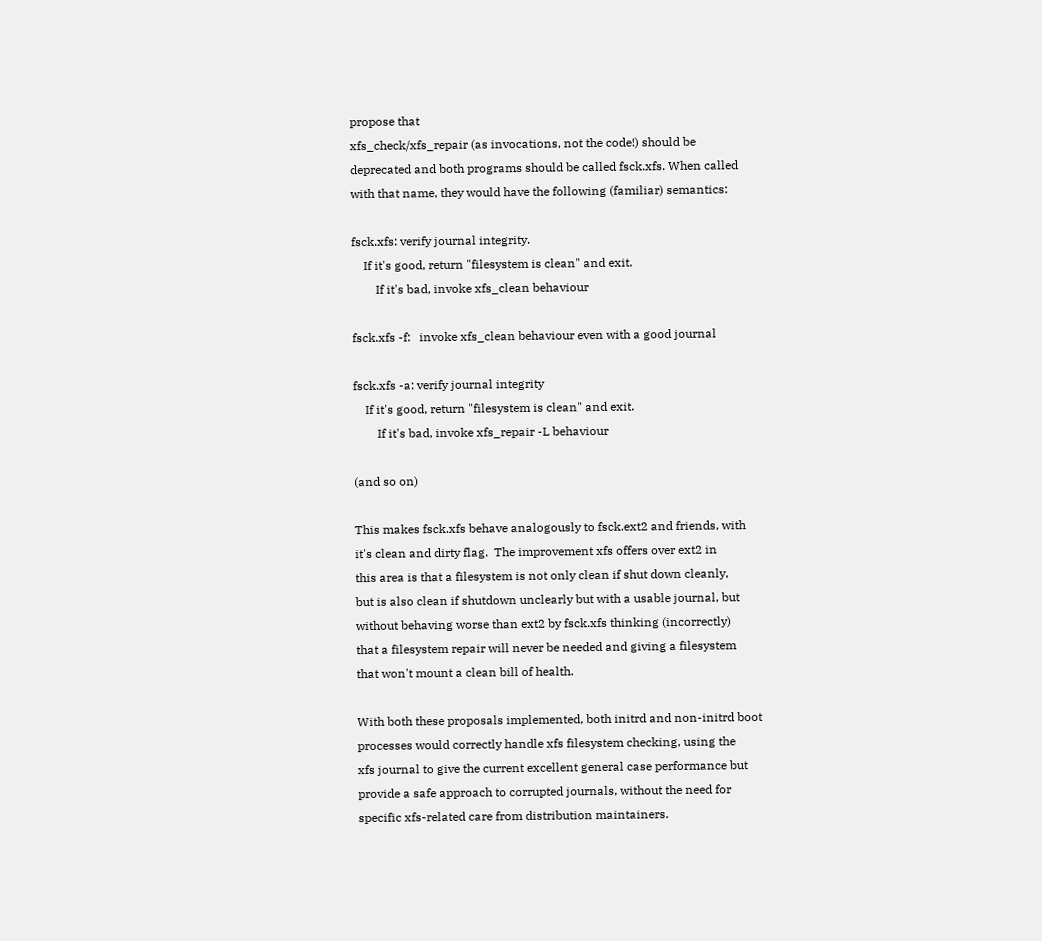propose that
xfs_check/xfs_repair (as invocations, not the code!) should be
deprecated and both programs should be called fsck.xfs. When called
with that name, they would have the following (familiar) semantics:

fsck.xfs: verify journal integrity.
    If it's good, return "filesystem is clean" and exit.
        If it's bad, invoke xfs_clean behaviour

fsck.xfs -f:   invoke xfs_clean behaviour even with a good journal

fsck.xfs -a: verify journal integrity
    If it's good, return "filesystem is clean" and exit.
        If it's bad, invoke xfs_repair -L behaviour

(and so on)

This makes fsck.xfs behave analogously to fsck.ext2 and friends, with
it's clean and dirty flag.  The improvement xfs offers over ext2 in
this area is that a filesystem is not only clean if shut down cleanly,
but is also clean if shutdown unclearly but with a usable journal, but
without behaving worse than ext2 by fsck.xfs thinking (incorrectly)
that a filesystem repair will never be needed and giving a filesystem
that won't mount a clean bill of health.

With both these proposals implemented, both initrd and non-initrd boot
processes would correctly handle xfs filesystem checking, using the
xfs journal to give the current excellent general case performance but
provide a safe approach to corrupted journals, without the need for
specific xfs-related care from distribution maintainers.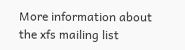More information about the xfs mailing list